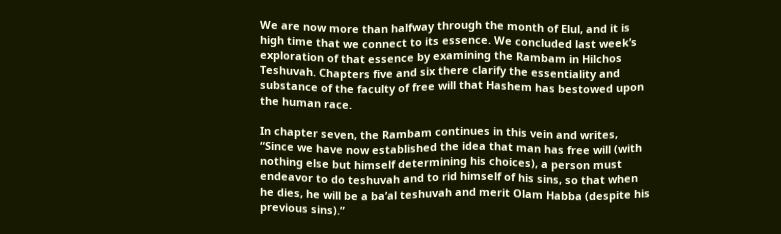We are now more than halfway through the month of Elul, and it is high time that we connect to its essence. We concluded last week’s exploration of that essence by examining the Rambam in Hilchos Teshuvah. Chapters five and six there clarify the essentiality and substance of the faculty of free will that Hashem has bestowed upon the human race.

In chapter seven, the Rambam continues in this vein and writes, “Since we have now established the idea that man has free will (with nothing else but himself determining his choices), a person must endeavor to do teshuvah and to rid himself of his sins, so that when he dies, he will be a ba’al teshuvah and merit Olam Habba (despite his previous sins).”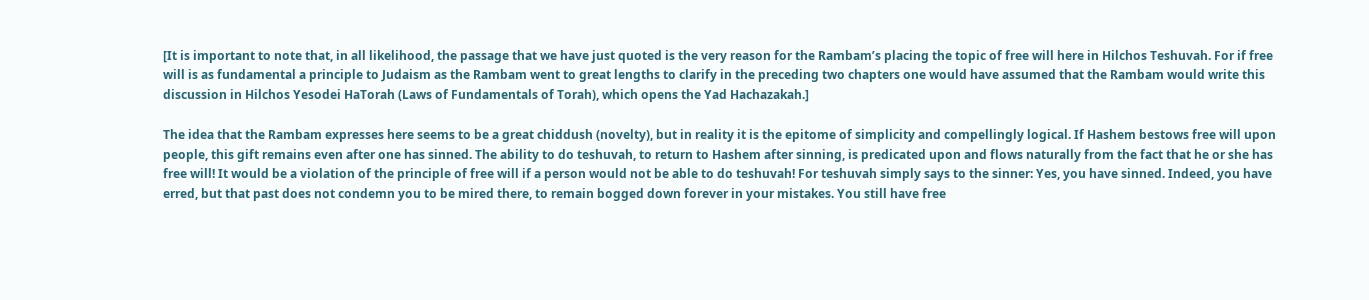[It is important to note that, in all likelihood, the passage that we have just quoted is the very reason for the Rambam’s placing the topic of free will here in Hilchos Teshuvah. For if free will is as fundamental a principle to Judaism as the Rambam went to great lengths to clarify in the preceding two chapters one would have assumed that the Rambam would write this discussion in Hilchos Yesodei HaTorah (Laws of Fundamentals of Torah), which opens the Yad Hachazakah.]

The idea that the Rambam expresses here seems to be a great chiddush (novelty), but in reality it is the epitome of simplicity and compellingly logical. If Hashem bestows free will upon people, this gift remains even after one has sinned. The ability to do teshuvah, to return to Hashem after sinning, is predicated upon and flows naturally from the fact that he or she has free will! It would be a violation of the principle of free will if a person would not be able to do teshuvah! For teshuvah simply says to the sinner: Yes, you have sinned. Indeed, you have erred, but that past does not condemn you to be mired there, to remain bogged down forever in your mistakes. You still have free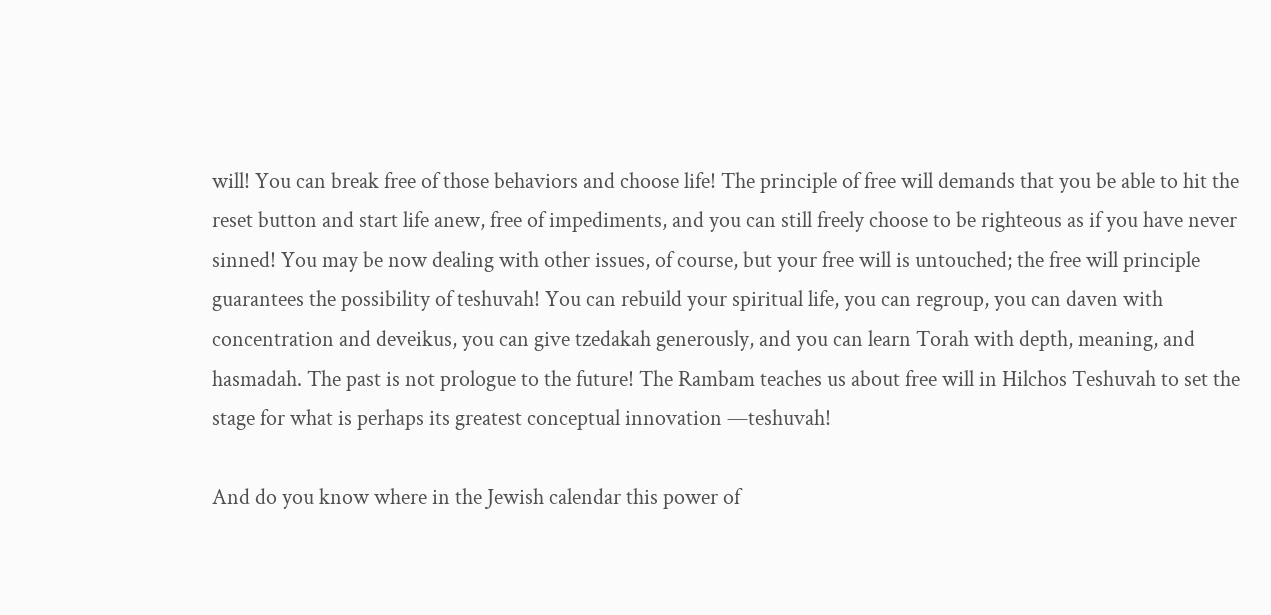will! You can break free of those behaviors and choose life! The principle of free will demands that you be able to hit the reset button and start life anew, free of impediments, and you can still freely choose to be righteous as if you have never sinned! You may be now dealing with other issues, of course, but your free will is untouched; the free will principle guarantees the possibility of teshuvah! You can rebuild your spiritual life, you can regroup, you can daven with concentration and deveikus, you can give tzedakah generously, and you can learn Torah with depth, meaning, and hasmadah. The past is not prologue to the future! The Rambam teaches us about free will in Hilchos Teshuvah to set the stage for what is perhaps its greatest conceptual innovation —teshuvah!

And do you know where in the Jewish calendar this power of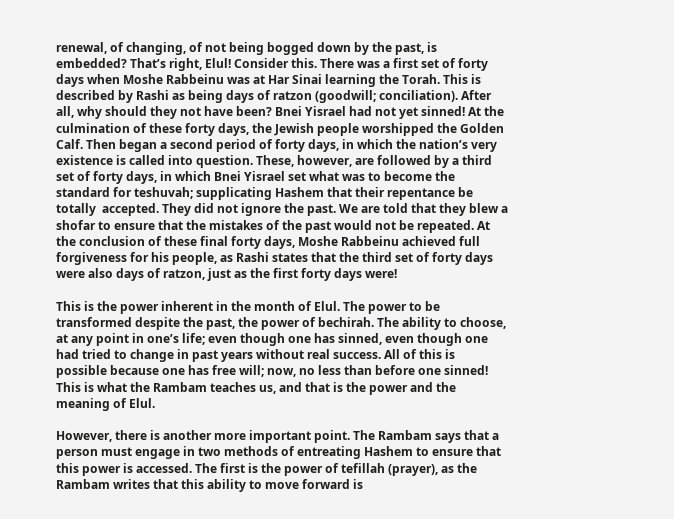renewal, of changing, of not being bogged down by the past, is embedded? That’s right, Elul! Consider this. There was a first set of forty days when Moshe Rabbeinu was at Har Sinai learning the Torah. This is described by Rashi as being days of ratzon (goodwill; conciliation). After all, why should they not have been? Bnei Yisrael had not yet sinned! At the culmination of these forty days, the Jewish people worshipped the Golden Calf. Then began a second period of forty days, in which the nation’s very existence is called into question. These, however, are followed by a third set of forty days, in which Bnei Yisrael set what was to become the standard for teshuvah; supplicating Hashem that their repentance be totally  accepted. They did not ignore the past. We are told that they blew a shofar to ensure that the mistakes of the past would not be repeated. At the conclusion of these final forty days, Moshe Rabbeinu achieved full forgiveness for his people, as Rashi states that the third set of forty days were also days of ratzon, just as the first forty days were!

This is the power inherent in the month of Elul. The power to be transformed despite the past, the power of bechirah. The ability to choose, at any point in one’s life; even though one has sinned, even though one had tried to change in past years without real success. All of this is possible because one has free will; now, no less than before one sinned! This is what the Rambam teaches us, and that is the power and the meaning of Elul.

However, there is another more important point. The Rambam says that a person must engage in two methods of entreating Hashem to ensure that this power is accessed. The first is the power of tefillah (prayer), as the Rambam writes that this ability to move forward is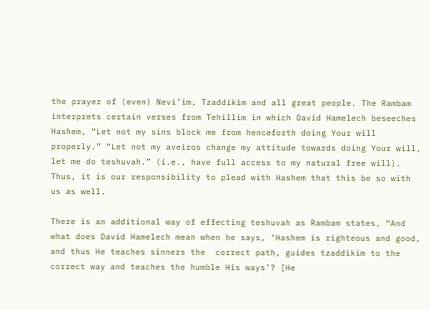the prayer of (even) Nevi’im, Tzaddikim and all great people. The Rambam interprets certain verses from Tehillim in which David Hamelech beseeches Hashem, “Let not my sins block me from henceforth doing Your will properly.” “Let not my aveiros change my attitude towards doing Your will, let me do teshuvah.” (i.e., have full access to my natural free will). Thus, it is our responsibility to plead with Hashem that this be so with us as well.

There is an additional way of effecting teshuvah as Rambam states, “And what does David Hamelech mean when he says, ‘Hashem is righteous and good, and thus He teaches sinners the  correct path, guides tzaddikim to the correct way and teaches the humble His ways’? [He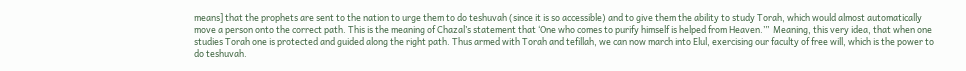means] that the prophets are sent to the nation to urge them to do teshuvah (since it is so accessible) and to give them the ability to study Torah, which would almost automatically move a person onto the correct path. This is the meaning of Chazal’s statement that ‘One who comes to purify himself is helped from Heaven.’”  Meaning, this very idea, that when one studies Torah one is protected and guided along the right path. Thus armed with Torah and tefillah, we can now march into Elul, exercising our faculty of free will, which is the power to do teshuvah.